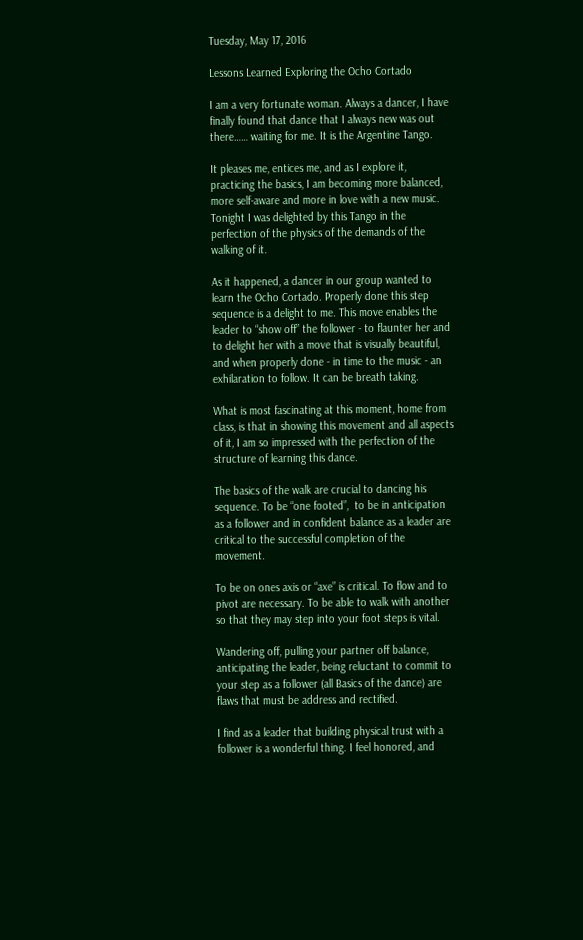Tuesday, May 17, 2016

Lessons Learned Exploring the Ocho Cortado

I am a very fortunate woman. Always a dancer, I have finally found that dance that I always new was out there…… waiting for me. It is the Argentine Tango.

It pleases me, entices me, and as I explore it, practicing the basics, I am becoming more balanced, more self-aware and more in love with a new music.  Tonight I was delighted by this Tango in the perfection of the physics of the demands of the walking of it.

As it happened, a dancer in our group wanted to learn the Ocho Cortado. Properly done this step sequence is a delight to me. This move enables the leader to “show off” the follower - to flaunter her and to delight her with a move that is visually beautiful, and when properly done - in time to the music - an exhilaration to follow. It can be breath taking.

What is most fascinating at this moment, home from class, is that in showing this movement and all aspects of it, I am so impressed with the perfection of the structure of learning this dance.

The basics of the walk are crucial to dancing his sequence. To be “one footed”,  to be in anticipation as a follower and in confident balance as a leader are critical to the successful completion of the movement.

To be on ones axis or “axe” is critical. To flow and to pivot are necessary. To be able to walk with another so that they may step into your foot steps is vital.

Wandering off, pulling your partner off balance, anticipating the leader, being reluctant to commit to your step as a follower (all Basics of the dance) are flaws that must be address and rectified.

I find as a leader that building physical trust with a follower is a wonderful thing. I feel honored, and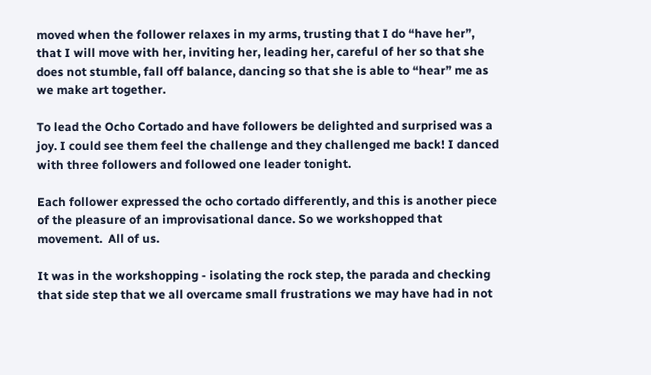moved when the follower relaxes in my arms, trusting that I do “have her”, that I will move with her, inviting her, leading her, careful of her so that she does not stumble, fall off balance, dancing so that she is able to “hear” me as we make art together.

To lead the Ocho Cortado and have followers be delighted and surprised was a joy. I could see them feel the challenge and they challenged me back! I danced with three followers and followed one leader tonight.

Each follower expressed the ocho cortado differently, and this is another piece of the pleasure of an improvisational dance. So we workshopped that movement.  All of us.

It was in the workshopping - isolating the rock step, the parada and checking that side step that we all overcame small frustrations we may have had in not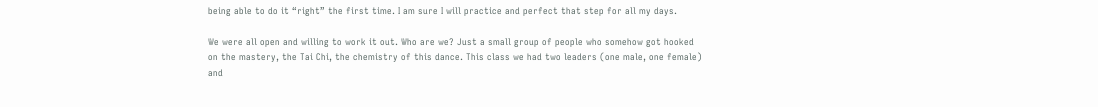being able to do it “right” the first time. I am sure I will practice and perfect that step for all my days.

We were all open and willing to work it out. Who are we? Just a small group of people who somehow got hooked on the mastery, the Tai Chi, the chemistry of this dance. This class we had two leaders (one male, one female) and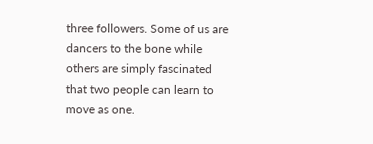three followers. Some of us are dancers to the bone while others are simply fascinated that two people can learn to move as one.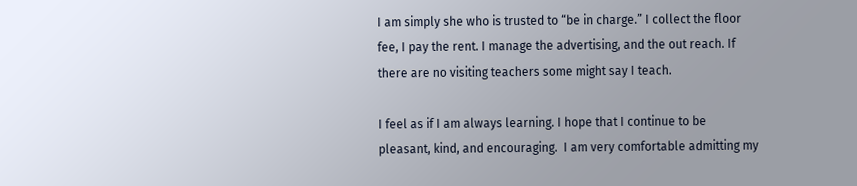I am simply she who is trusted to “be in charge.” I collect the floor fee, I pay the rent. I manage the advertising, and the out reach. If there are no visiting teachers some might say I teach.

I feel as if I am always learning. I hope that I continue to be pleasant, kind, and encouraging.  I am very comfortable admitting my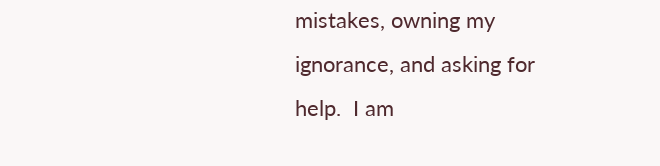mistakes, owning my ignorance, and asking for help.  I am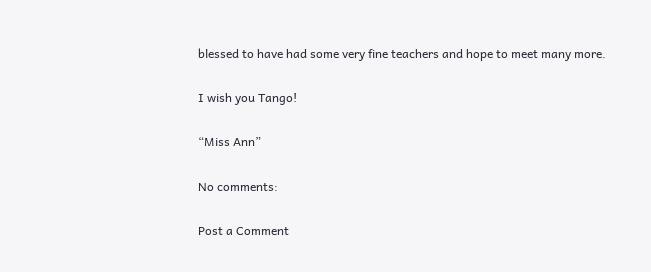blessed to have had some very fine teachers and hope to meet many more.

I wish you Tango!

“Miss Ann”

No comments:

Post a Comment